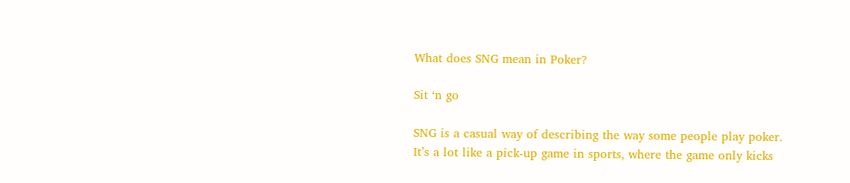What does SNG mean in Poker?

Sit ‘n go

SNG is a casual way of describing the way some people play poker. It’s a lot like a pick-up game in sports, where the game only kicks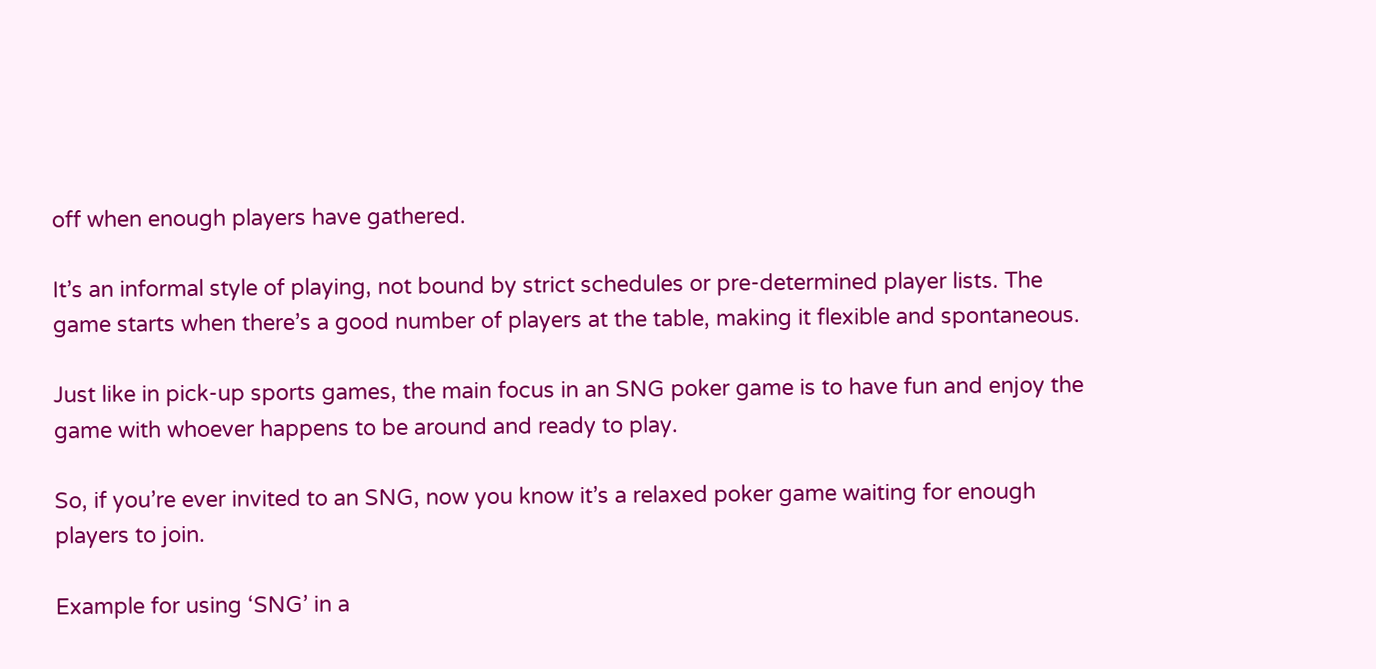off when enough players have gathered.

It’s an informal style of playing, not bound by strict schedules or pre-determined player lists. The game starts when there’s a good number of players at the table, making it flexible and spontaneous.

Just like in pick-up sports games, the main focus in an SNG poker game is to have fun and enjoy the game with whoever happens to be around and ready to play.

So, if you’re ever invited to an SNG, now you know it’s a relaxed poker game waiting for enough players to join.

Example for using ‘SNG’ in a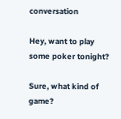conversation

Hey, want to play some poker tonight?

Sure, what kind of game?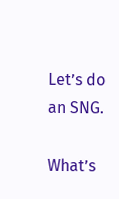Let’s do an SNG.

What’s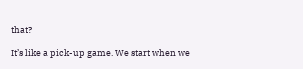that?

It’s like a pick-up game. We start when we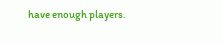have enough players.